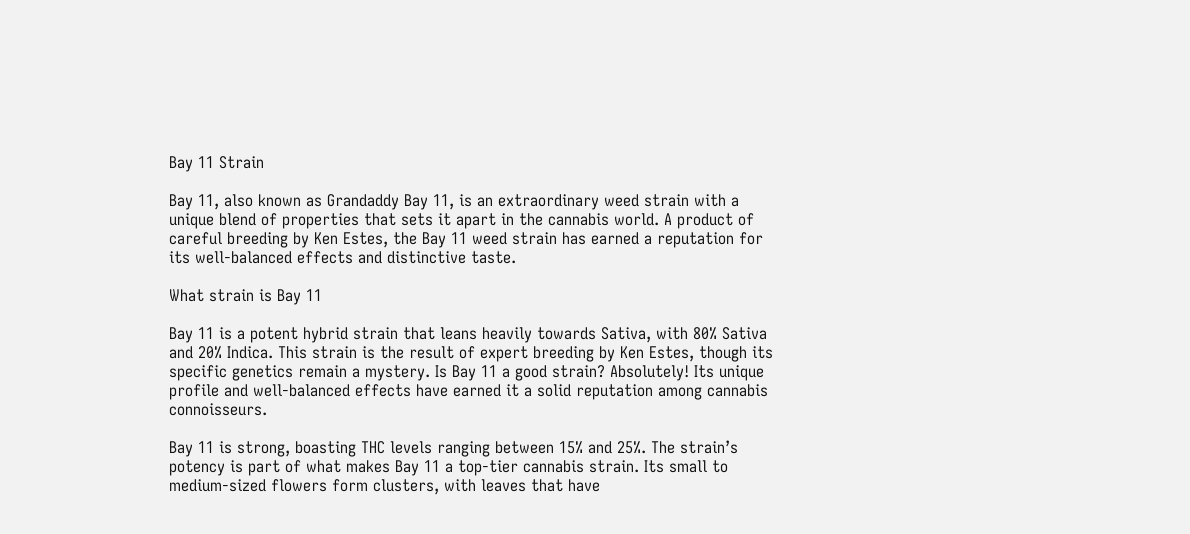Bay 11 Strain

Bay 11, also known as Grandaddy Bay 11, is an extraordinary weed strain with a unique blend of properties that sets it apart in the cannabis world. A product of careful breeding by Ken Estes, the Bay 11 weed strain has earned a reputation for its well-balanced effects and distinctive taste.

What strain is Bay 11

Bay 11 is a potent hybrid strain that leans heavily towards Sativa, with 80% Sativa and 20% Indica. This strain is the result of expert breeding by Ken Estes, though its specific genetics remain a mystery. Is Bay 11 a good strain? Absolutely! Its unique profile and well-balanced effects have earned it a solid reputation among cannabis connoisseurs.

Bay 11 is strong, boasting THC levels ranging between 15% and 25%. The strain’s potency is part of what makes Bay 11 a top-tier cannabis strain. Its small to medium-sized flowers form clusters, with leaves that have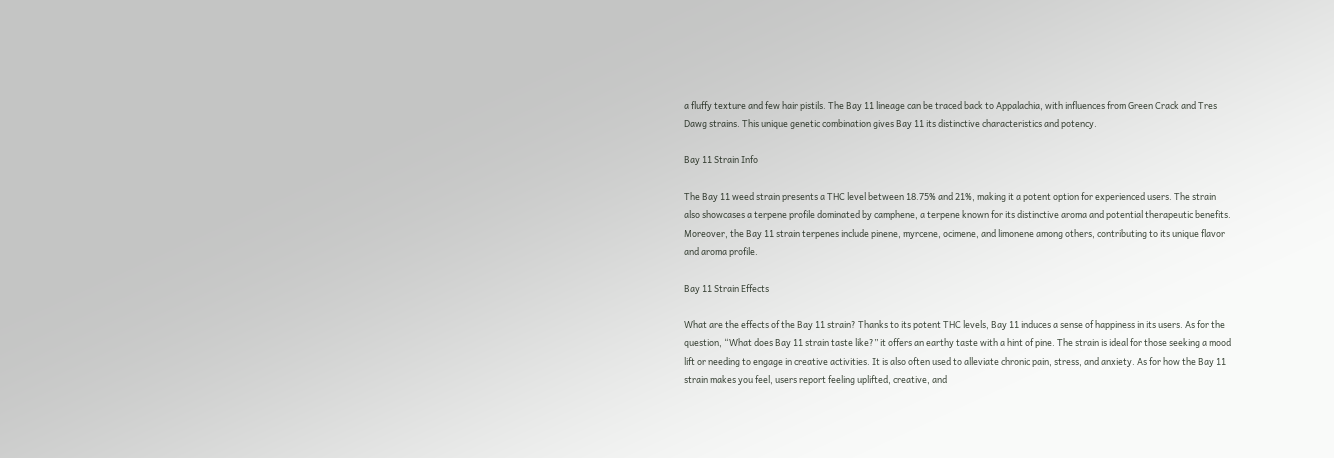a fluffy texture and few hair pistils. The Bay 11 lineage can be traced back to Appalachia, with influences from Green Crack and Tres Dawg strains. This unique genetic combination gives Bay 11 its distinctive characteristics and potency.

Bay 11 Strain Info

The Bay 11 weed strain presents a THC level between 18.75% and 21%, making it a potent option for experienced users. The strain also showcases a terpene profile dominated by camphene, a terpene known for its distinctive aroma and potential therapeutic benefits. Moreover, the Bay 11 strain terpenes include pinene, myrcene, ocimene, and limonene among others, contributing to its unique flavor and aroma profile.

Bay 11 Strain Effects

What are the effects of the Bay 11 strain? Thanks to its potent THC levels, Bay 11 induces a sense of happiness in its users. As for the question, “What does Bay 11 strain taste like?” it offers an earthy taste with a hint of pine. The strain is ideal for those seeking a mood lift or needing to engage in creative activities. It is also often used to alleviate chronic pain, stress, and anxiety. As for how the Bay 11 strain makes you feel, users report feeling uplifted, creative, and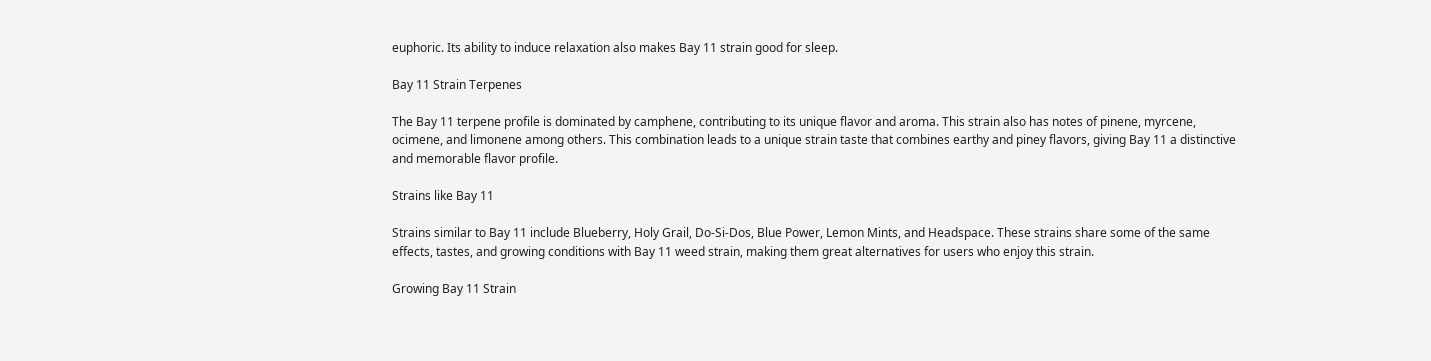euphoric. Its ability to induce relaxation also makes Bay 11 strain good for sleep.

Bay 11 Strain Terpenes

The Bay 11 terpene profile is dominated by camphene, contributing to its unique flavor and aroma. This strain also has notes of pinene, myrcene, ocimene, and limonene among others. This combination leads to a unique strain taste that combines earthy and piney flavors, giving Bay 11 a distinctive and memorable flavor profile.

Strains like Bay 11

Strains similar to Bay 11 include Blueberry, Holy Grail, Do-Si-Dos, Blue Power, Lemon Mints, and Headspace. These strains share some of the same effects, tastes, and growing conditions with Bay 11 weed strain, making them great alternatives for users who enjoy this strain.

Growing Bay 11 Strain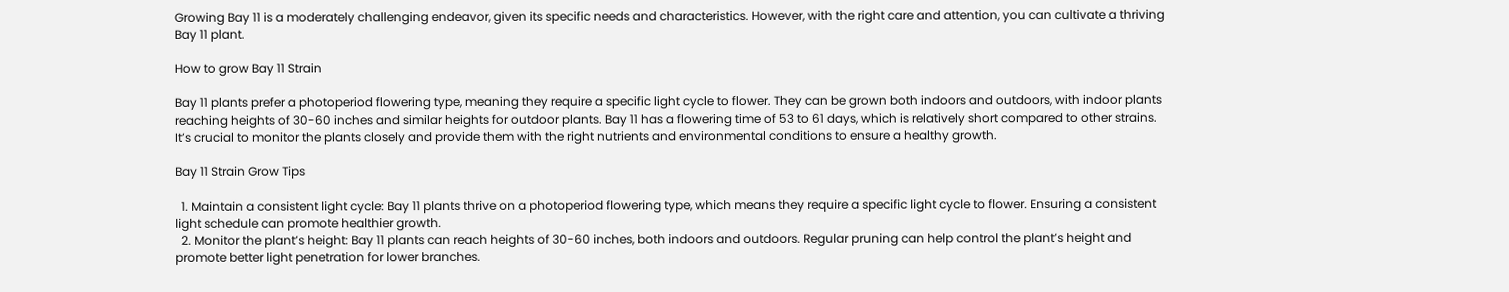Growing Bay 11 is a moderately challenging endeavor, given its specific needs and characteristics. However, with the right care and attention, you can cultivate a thriving Bay 11 plant.

How to grow Bay 11 Strain

Bay 11 plants prefer a photoperiod flowering type, meaning they require a specific light cycle to flower. They can be grown both indoors and outdoors, with indoor plants reaching heights of 30-60 inches and similar heights for outdoor plants. Bay 11 has a flowering time of 53 to 61 days, which is relatively short compared to other strains. It’s crucial to monitor the plants closely and provide them with the right nutrients and environmental conditions to ensure a healthy growth.

Bay 11 Strain Grow Tips

  1. Maintain a consistent light cycle: Bay 11 plants thrive on a photoperiod flowering type, which means they require a specific light cycle to flower. Ensuring a consistent light schedule can promote healthier growth.
  2. Monitor the plant’s height: Bay 11 plants can reach heights of 30-60 inches, both indoors and outdoors. Regular pruning can help control the plant’s height and promote better light penetration for lower branches.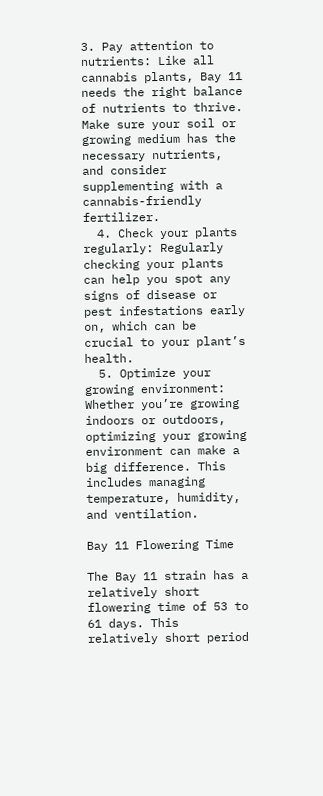3. Pay attention to nutrients: Like all cannabis plants, Bay 11 needs the right balance of nutrients to thrive. Make sure your soil or growing medium has the necessary nutrients, and consider supplementing with a cannabis-friendly fertilizer.
  4. Check your plants regularly: Regularly checking your plants can help you spot any signs of disease or pest infestations early on, which can be crucial to your plant’s health.
  5. Optimize your growing environment: Whether you’re growing indoors or outdoors, optimizing your growing environment can make a big difference. This includes managing temperature, humidity, and ventilation.

Bay 11 Flowering Time

The Bay 11 strain has a relatively short flowering time of 53 to 61 days. This relatively short period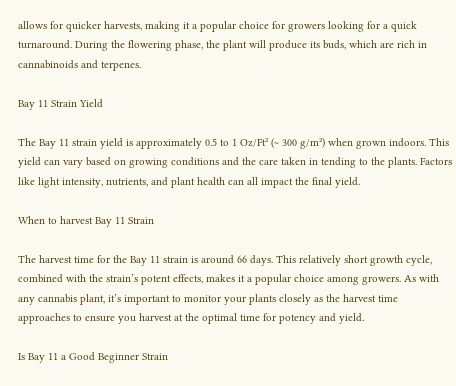allows for quicker harvests, making it a popular choice for growers looking for a quick turnaround. During the flowering phase, the plant will produce its buds, which are rich in cannabinoids and terpenes.

Bay 11 Strain Yield

The Bay 11 strain yield is approximately 0.5 to 1 Oz/Ft² (~ 300 g/m²) when grown indoors. This yield can vary based on growing conditions and the care taken in tending to the plants. Factors like light intensity, nutrients, and plant health can all impact the final yield.

When to harvest Bay 11 Strain

The harvest time for the Bay 11 strain is around 66 days. This relatively short growth cycle, combined with the strain’s potent effects, makes it a popular choice among growers. As with any cannabis plant, it’s important to monitor your plants closely as the harvest time approaches to ensure you harvest at the optimal time for potency and yield.

Is Bay 11 a Good Beginner Strain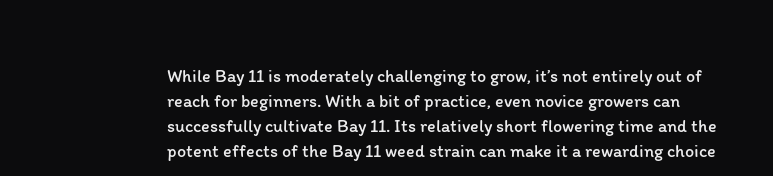While Bay 11 is moderately challenging to grow, it’s not entirely out of reach for beginners. With a bit of practice, even novice growers can successfully cultivate Bay 11. Its relatively short flowering time and the potent effects of the Bay 11 weed strain can make it a rewarding choice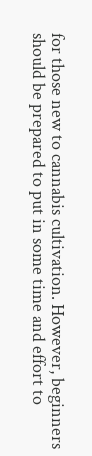for those new to cannabis cultivation. However, beginners should be prepared to put in some time and effort to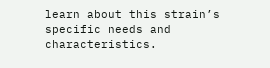learn about this strain’s specific needs and characteristics.